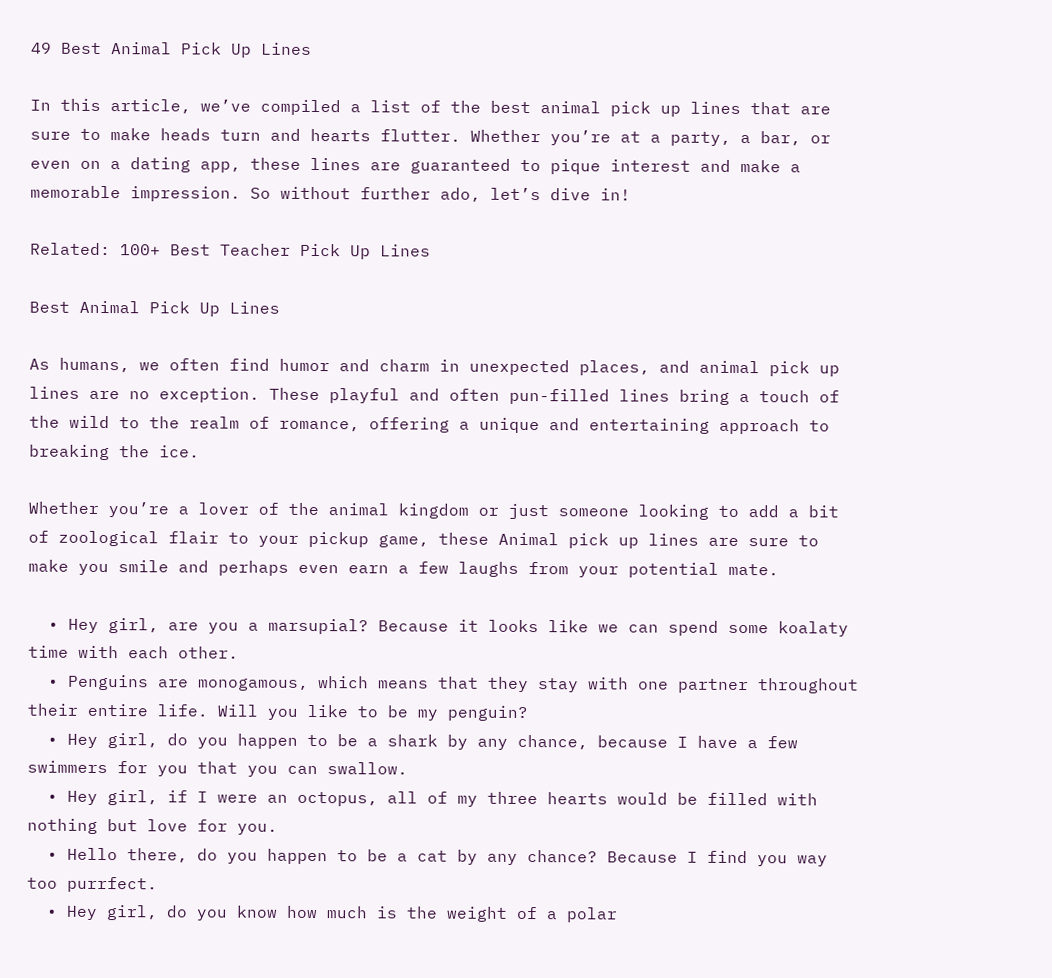49 Best Animal Pick Up Lines

In this article, we’ve compiled a list of the best animal pick up lines that are sure to make heads turn and hearts flutter. Whether you’re at a party, a bar, or even on a dating app, these lines are guaranteed to pique interest and make a memorable impression. So without further ado, let’s dive in!

Related: 100+ Best Teacher Pick Up Lines

Best Animal Pick Up Lines

As humans, we often find humor and charm in unexpected places, and animal pick up lines are no exception. These playful and often pun-filled lines bring a touch of the wild to the realm of romance, offering a unique and entertaining approach to breaking the ice.

Whether you’re a lover of the animal kingdom or just someone looking to add a bit of zoological flair to your pickup game, these Animal pick up lines are sure to make you smile and perhaps even earn a few laughs from your potential mate.

  • Hey girl, are you a marsupial? Because it looks like we can spend some koalaty time with each other.
  • Penguins are monogamous, which means that they stay with one partner throughout their entire life. Will you like to be my penguin?
  • Hey girl, do you happen to be a shark by any chance, because I have a few swimmers for you that you can swallow.
  • Hey girl, if I were an octopus, all of my three hearts would be filled with nothing but love for you.
  • Hello there, do you happen to be a cat by any chance? Because I find you way too purrfect.
  • Hey girl, do you know how much is the weight of a polar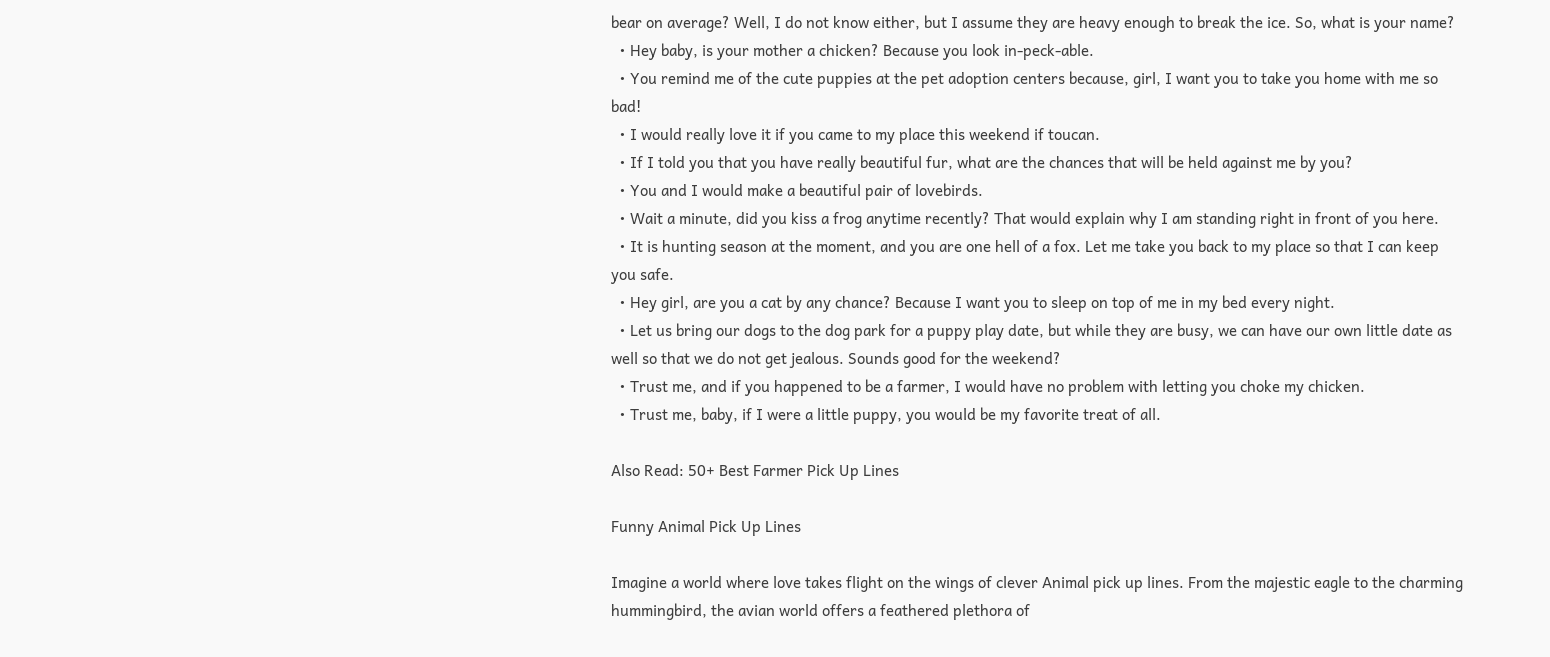bear on average? Well, I do not know either, but I assume they are heavy enough to break the ice. So, what is your name?
  • Hey baby, is your mother a chicken? Because you look in-peck-able.
  • You remind me of the cute puppies at the pet adoption centers because, girl, I want you to take you home with me so bad!
  • I would really love it if you came to my place this weekend if toucan.
  • If I told you that you have really beautiful fur, what are the chances that will be held against me by you?
  • You and I would make a beautiful pair of lovebirds.
  • Wait a minute, did you kiss a frog anytime recently? That would explain why I am standing right in front of you here.
  • It is hunting season at the moment, and you are one hell of a fox. Let me take you back to my place so that I can keep you safe.
  • Hey girl, are you a cat by any chance? Because I want you to sleep on top of me in my bed every night.
  • Let us bring our dogs to the dog park for a puppy play date, but while they are busy, we can have our own little date as well so that we do not get jealous. Sounds good for the weekend?
  • Trust me, and if you happened to be a farmer, I would have no problem with letting you choke my chicken.
  • Trust me, baby, if I were a little puppy, you would be my favorite treat of all.

Also Read: 50+ Best Farmer Pick Up Lines

Funny Animal Pick Up Lines

Imagine a world where love takes flight on the wings of clever Animal pick up lines. From the majestic eagle to the charming hummingbird, the avian world offers a feathered plethora of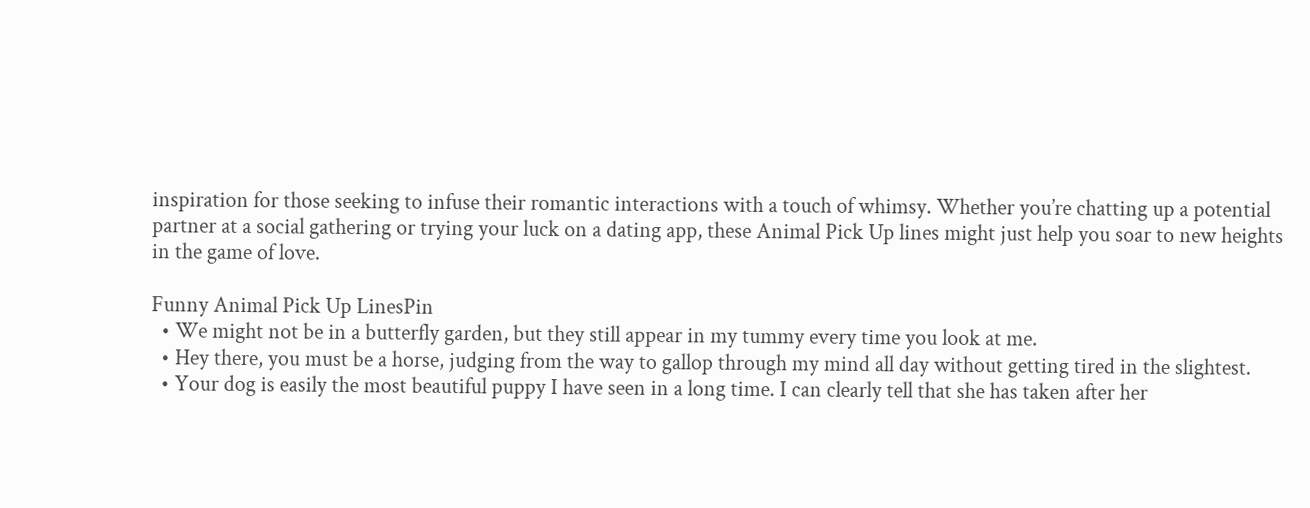inspiration for those seeking to infuse their romantic interactions with a touch of whimsy. Whether you’re chatting up a potential partner at a social gathering or trying your luck on a dating app, these Animal Pick Up lines might just help you soar to new heights in the game of love.

Funny Animal Pick Up LinesPin
  • We might not be in a butterfly garden, but they still appear in my tummy every time you look at me.
  • Hey there, you must be a horse, judging from the way to gallop through my mind all day without getting tired in the slightest.
  • Your dog is easily the most beautiful puppy I have seen in a long time. I can clearly tell that she has taken after her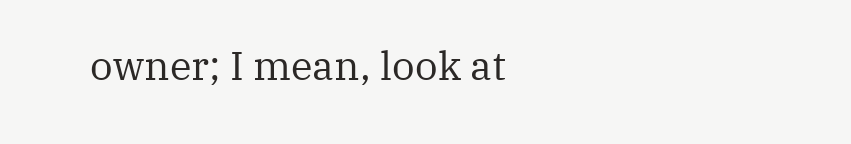owner; I mean, look at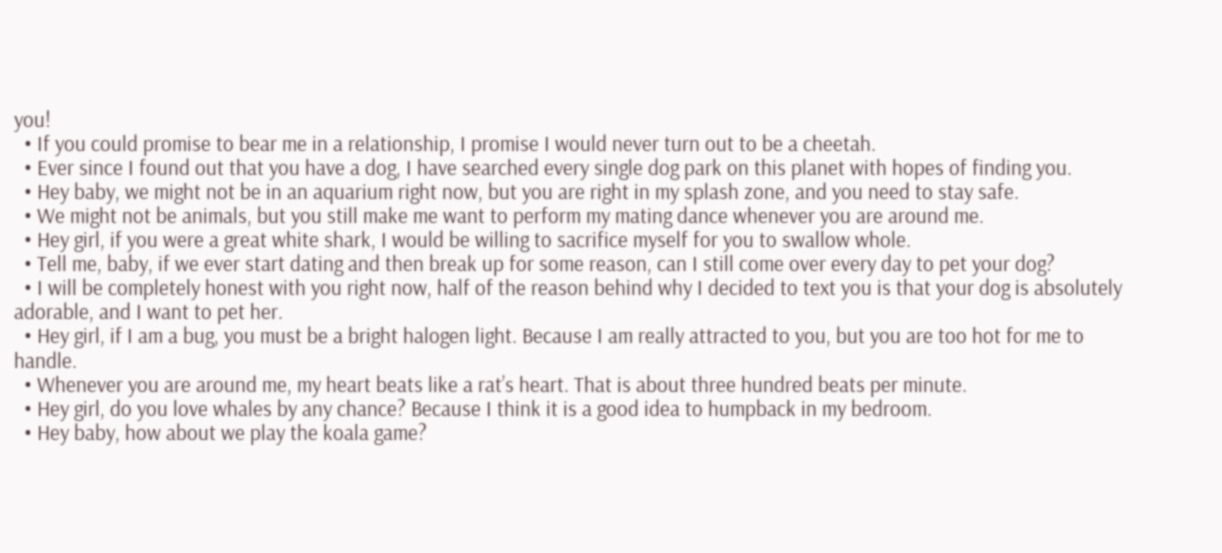you!
  • If you could promise to bear me in a relationship, I promise I would never turn out to be a cheetah.
  • Ever since I found out that you have a dog, I have searched every single dog park on this planet with hopes of finding you.
  • Hey baby, we might not be in an aquarium right now, but you are right in my splash zone, and you need to stay safe.
  • We might not be animals, but you still make me want to perform my mating dance whenever you are around me.
  • Hey girl, if you were a great white shark, I would be willing to sacrifice myself for you to swallow whole.
  • Tell me, baby, if we ever start dating and then break up for some reason, can I still come over every day to pet your dog?
  • I will be completely honest with you right now, half of the reason behind why I decided to text you is that your dog is absolutely adorable, and I want to pet her.
  • Hey girl, if I am a bug, you must be a bright halogen light. Because I am really attracted to you, but you are too hot for me to handle.
  • Whenever you are around me, my heart beats like a rat’s heart. That is about three hundred beats per minute.
  • Hey girl, do you love whales by any chance? Because I think it is a good idea to humpback in my bedroom.
  • Hey baby, how about we play the koala game?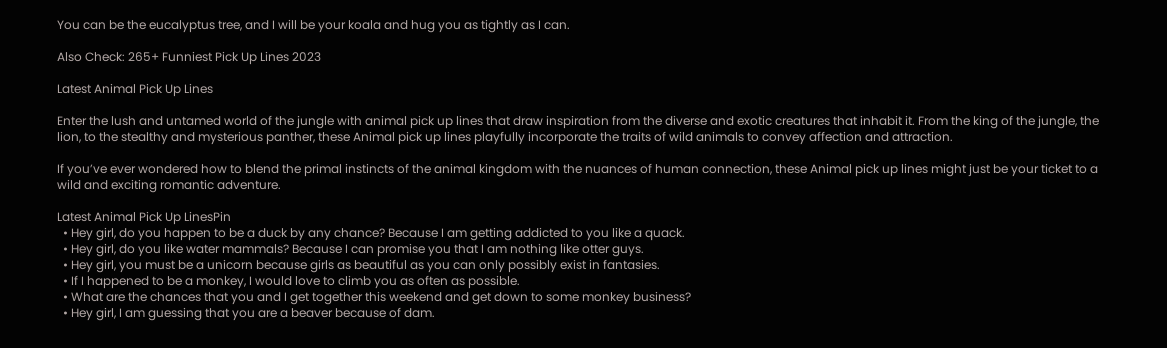You can be the eucalyptus tree, and I will be your koala and hug you as tightly as I can.

Also Check: 265+ Funniest Pick Up Lines 2023

Latest Animal Pick Up Lines

Enter the lush and untamed world of the jungle with animal pick up lines that draw inspiration from the diverse and exotic creatures that inhabit it. From the king of the jungle, the lion, to the stealthy and mysterious panther, these Animal pick up lines playfully incorporate the traits of wild animals to convey affection and attraction.

If you’ve ever wondered how to blend the primal instincts of the animal kingdom with the nuances of human connection, these Animal pick up lines might just be your ticket to a wild and exciting romantic adventure.

Latest Animal Pick Up LinesPin
  • Hey girl, do you happen to be a duck by any chance? Because I am getting addicted to you like a quack.
  • Hey girl, do you like water mammals? Because I can promise you that I am nothing like otter guys.
  • Hey girl, you must be a unicorn because girls as beautiful as you can only possibly exist in fantasies.
  • If I happened to be a monkey, I would love to climb you as often as possible.
  • What are the chances that you and I get together this weekend and get down to some monkey business?
  • Hey girl, I am guessing that you are a beaver because of dam.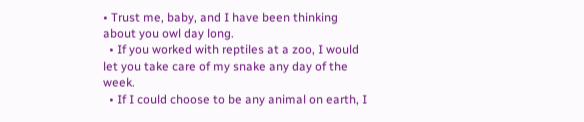• Trust me, baby, and I have been thinking about you owl day long.
  • If you worked with reptiles at a zoo, I would let you take care of my snake any day of the week.
  • If I could choose to be any animal on earth, I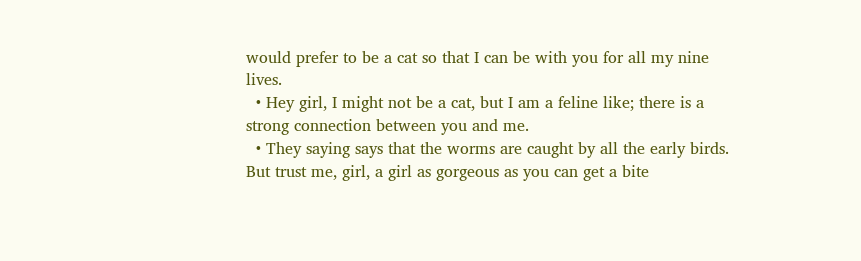would prefer to be a cat so that I can be with you for all my nine lives.
  • Hey girl, I might not be a cat, but I am a feline like; there is a strong connection between you and me.
  • They saying says that the worms are caught by all the early birds. But trust me, girl, a girl as gorgeous as you can get a bite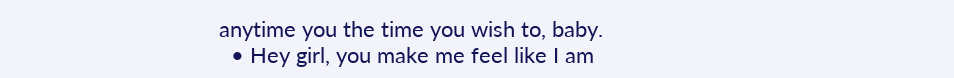anytime you the time you wish to, baby.
  • Hey girl, you make me feel like I am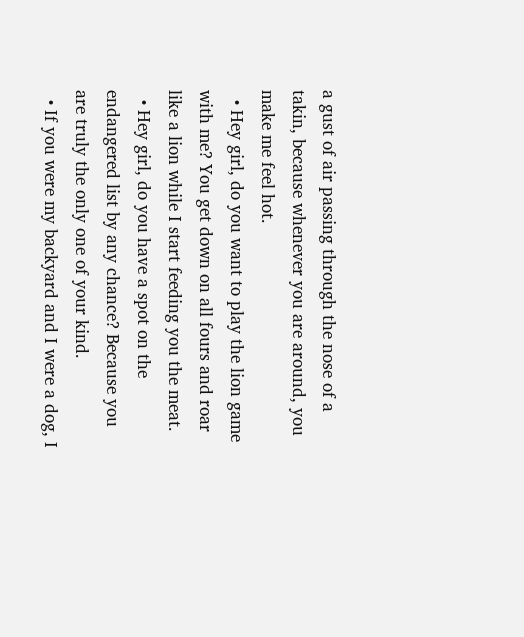a gust of air passing through the nose of a takin, because whenever you are around, you make me feel hot.
  • Hey girl, do you want to play the lion game with me? You get down on all fours and roar like a lion while I start feeding you the meat.
  • Hey girl, do you have a spot on the endangered list by any chance? Because you are truly the only one of your kind.
  • If you were my backyard and I were a dog, I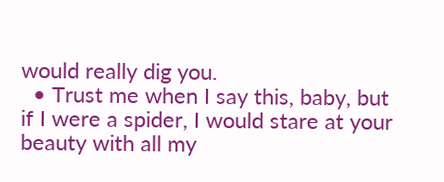would really dig you.
  • Trust me when I say this, baby, but if I were a spider, I would stare at your beauty with all my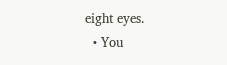eight eyes.
  • You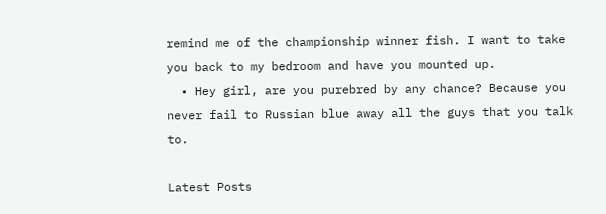remind me of the championship winner fish. I want to take you back to my bedroom and have you mounted up.
  • Hey girl, are you purebred by any chance? Because you never fail to Russian blue away all the guys that you talk to.

Latest Posts